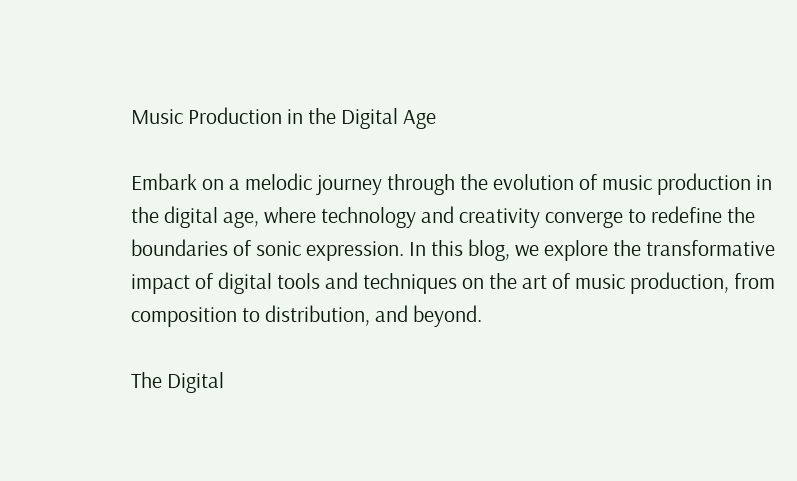Music Production in the Digital Age

Embark on a melodic journey through the evolution of music production in the digital age, where technology and creativity converge to redefine the boundaries of sonic expression. In this blog, we explore the transformative impact of digital tools and techniques on the art of music production, from composition to distribution, and beyond.

The Digital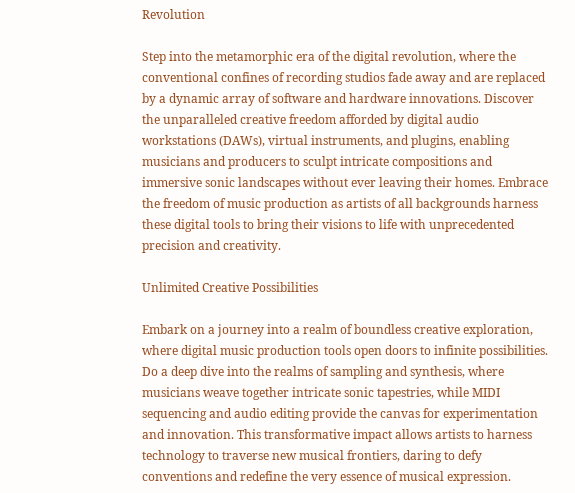Revolution

Step into the metamorphic era of the digital revolution, where the conventional confines of recording studios fade away and are replaced by a dynamic array of software and hardware innovations. Discover the unparalleled creative freedom afforded by digital audio workstations (DAWs), virtual instruments, and plugins, enabling musicians and producers to sculpt intricate compositions and immersive sonic landscapes without ever leaving their homes. Embrace the freedom of music production as artists of all backgrounds harness these digital tools to bring their visions to life with unprecedented precision and creativity.

Unlimited Creative Possibilities

Embark on a journey into a realm of boundless creative exploration, where digital music production tools open doors to infinite possibilities. Do a deep dive into the realms of sampling and synthesis, where musicians weave together intricate sonic tapestries, while MIDI sequencing and audio editing provide the canvas for experimentation and innovation. This transformative impact allows artists to harness technology to traverse new musical frontiers, daring to defy conventions and redefine the very essence of musical expression.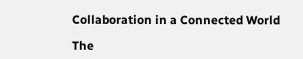Collaboration in a Connected World

The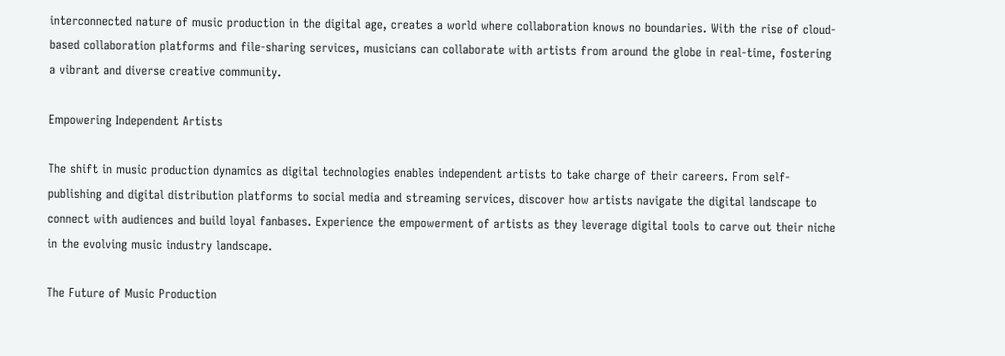interconnected nature of music production in the digital age, creates a world where collaboration knows no boundaries. With the rise of cloud-based collaboration platforms and file-sharing services, musicians can collaborate with artists from around the globe in real-time, fostering a vibrant and diverse creative community.

Empowering Independent Artists

The shift in music production dynamics as digital technologies enables independent artists to take charge of their careers. From self-publishing and digital distribution platforms to social media and streaming services, discover how artists navigate the digital landscape to connect with audiences and build loyal fanbases. Experience the empowerment of artists as they leverage digital tools to carve out their niche in the evolving music industry landscape.

The Future of Music Production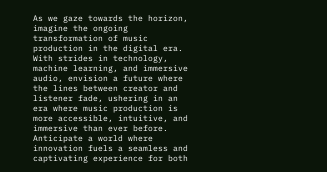As we gaze towards the horizon, imagine the ongoing transformation of music production in the digital era. With strides in technology, machine learning, and immersive audio, envision a future where the lines between creator and listener fade, ushering in an era where music production is more accessible, intuitive, and immersive than ever before. Anticipate a world where innovation fuels a seamless and captivating experience for both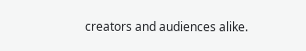creators and audiences alike.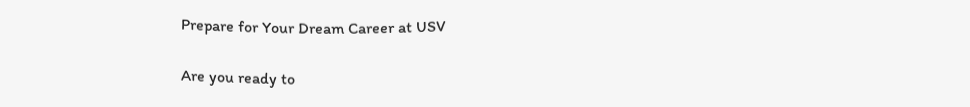Prepare for Your Dream Career at USV

Are you ready to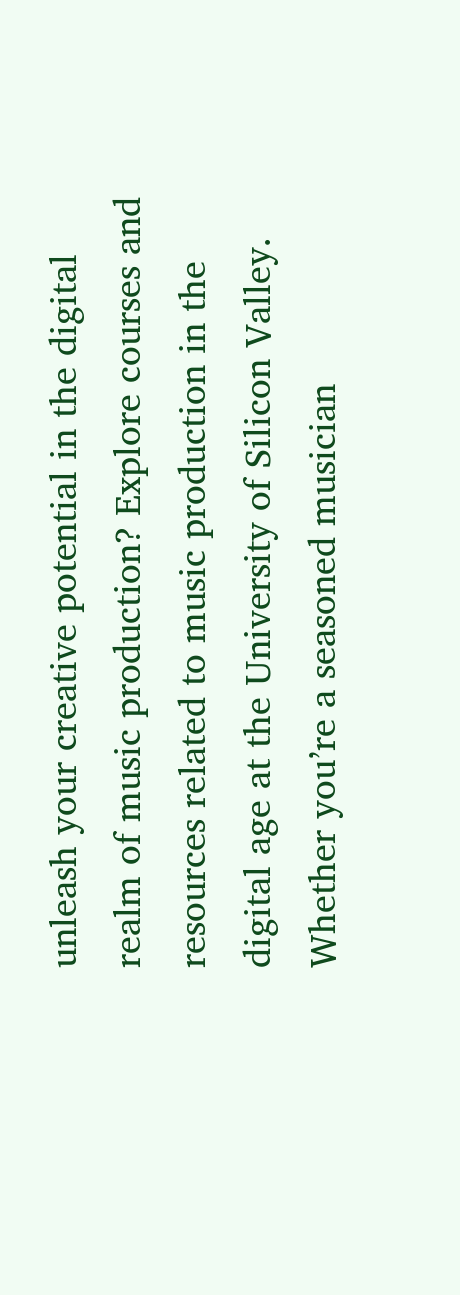unleash your creative potential in the digital realm of music production? Explore courses and resources related to music production in the digital age at the University of Silicon Valley. Whether you’re a seasoned musician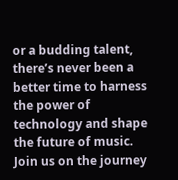or a budding talent, there’s never been a better time to harness the power of technology and shape the future of music. Join us on the journey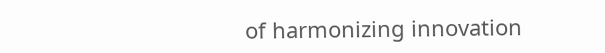of harmonizing innovation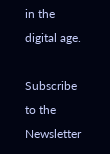in the digital age.

Subscribe to the Newsletter